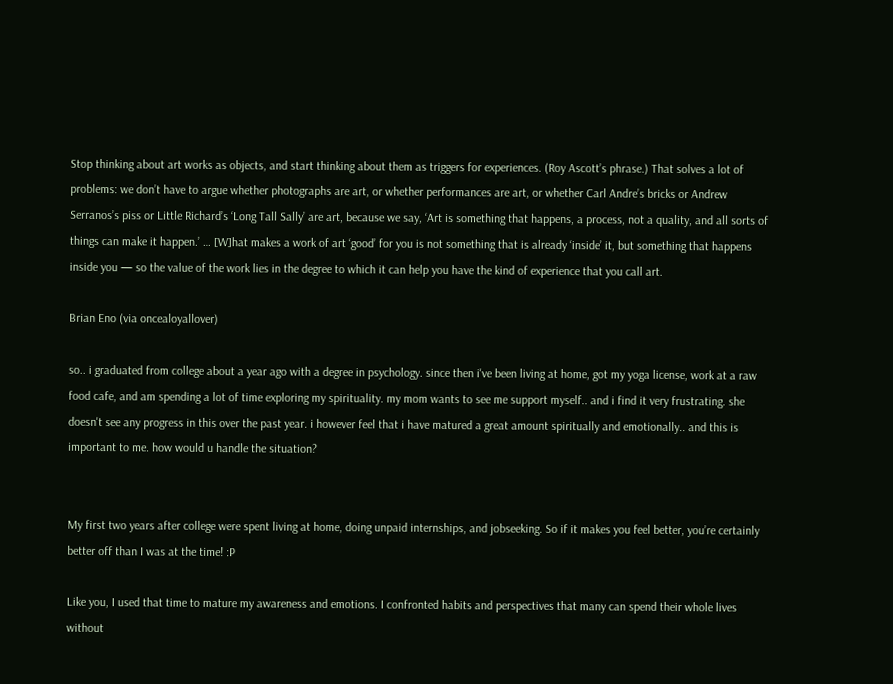Stop thinking about art works as objects, and start thinking about them as triggers for experiences. (Roy Ascott’s phrase.) That solves a lot of problems: we don’t have to argue whether photographs are art, or whether performances are art, or whether Carl Andre’s bricks or Andrew Serranos’s piss or Little Richard’s ‘Long Tall Sally’ are art, because we say, ‘Art is something that happens, a process, not a quality, and all sorts of things can make it happen.’ … [W]hat makes a work of art ‘good’ for you is not something that is already ‘inside’ it, but something that happens inside you — so the value of the work lies in the degree to which it can help you have the kind of experience that you call art.

Brian Eno (via oncealoyallover)

so.. i graduated from college about a year ago with a degree in psychology. since then i've been living at home, got my yoga license, work at a raw food cafe, and am spending a lot of time exploring my spirituality. my mom wants to see me support myself.. and i find it very frustrating. she doesn't see any progress in this over the past year. i however feel that i have matured a great amount spiritually and emotionally.. and this is important to me. how would u handle the situation?


My first two years after college were spent living at home, doing unpaid internships, and jobseeking. So if it makes you feel better, you’re certainly better off than I was at the time! :P

Like you, I used that time to mature my awareness and emotions. I confronted habits and perspectives that many can spend their whole lives without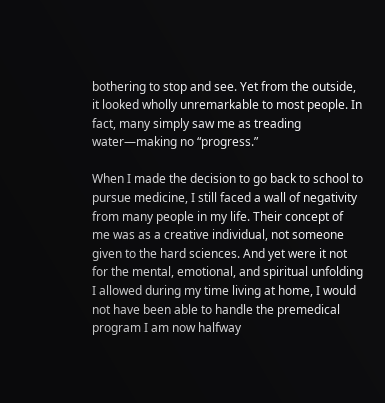bothering to stop and see. Yet from the outside, it looked wholly unremarkable to most people. In fact, many simply saw me as treading water—making no “progress.”

When I made the decision to go back to school to pursue medicine, I still faced a wall of negativity from many people in my life. Their concept of me was as a creative individual, not someone given to the hard sciences. And yet were it not for the mental, emotional, and spiritual unfolding I allowed during my time living at home, I would not have been able to handle the premedical program I am now halfway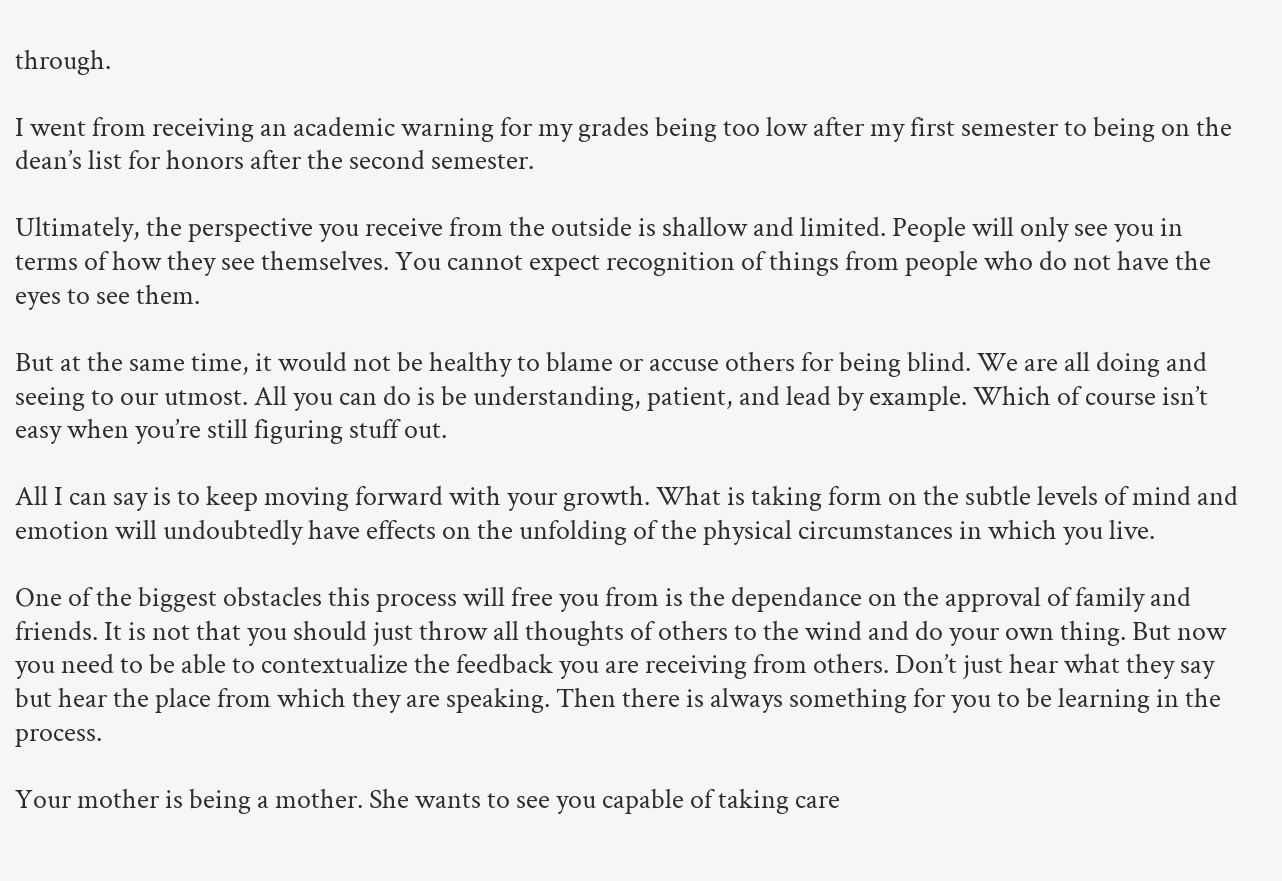through.

I went from receiving an academic warning for my grades being too low after my first semester to being on the dean’s list for honors after the second semester.

Ultimately, the perspective you receive from the outside is shallow and limited. People will only see you in terms of how they see themselves. You cannot expect recognition of things from people who do not have the eyes to see them.

But at the same time, it would not be healthy to blame or accuse others for being blind. We are all doing and seeing to our utmost. All you can do is be understanding, patient, and lead by example. Which of course isn’t easy when you’re still figuring stuff out.

All I can say is to keep moving forward with your growth. What is taking form on the subtle levels of mind and emotion will undoubtedly have effects on the unfolding of the physical circumstances in which you live.

One of the biggest obstacles this process will free you from is the dependance on the approval of family and friends. It is not that you should just throw all thoughts of others to the wind and do your own thing. But now you need to be able to contextualize the feedback you are receiving from others. Don’t just hear what they say but hear the place from which they are speaking. Then there is always something for you to be learning in the process.

Your mother is being a mother. She wants to see you capable of taking care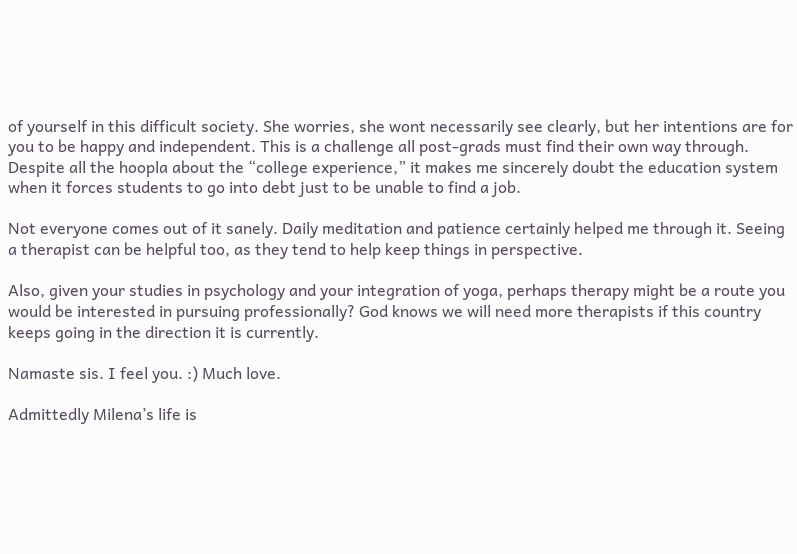of yourself in this difficult society. She worries, she wont necessarily see clearly, but her intentions are for you to be happy and independent. This is a challenge all post-grads must find their own way through. Despite all the hoopla about the “college experience,” it makes me sincerely doubt the education system when it forces students to go into debt just to be unable to find a job.

Not everyone comes out of it sanely. Daily meditation and patience certainly helped me through it. Seeing a therapist can be helpful too, as they tend to help keep things in perspective.

Also, given your studies in psychology and your integration of yoga, perhaps therapy might be a route you would be interested in pursuing professionally? God knows we will need more therapists if this country keeps going in the direction it is currently.

Namaste sis. I feel you. :) Much love.

Admittedly Milena’s life is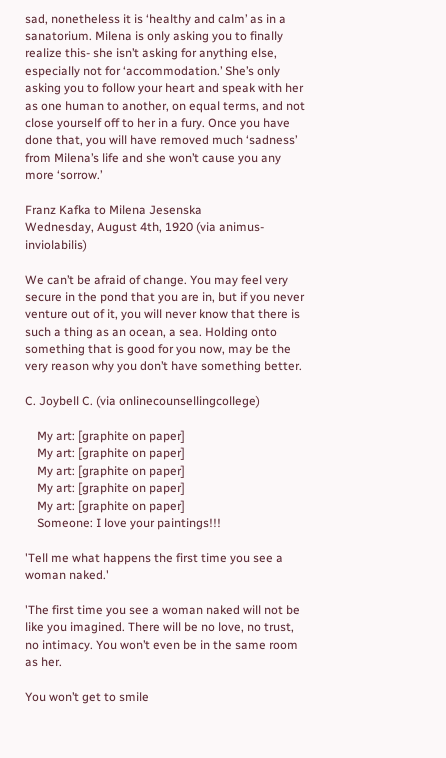sad, nonetheless it is ‘healthy and calm’ as in a sanatorium. Milena is only asking you to finally realize this- she isn’t asking for anything else, especially not for ‘accommodation.’ She’s only asking you to follow your heart and speak with her as one human to another, on equal terms, and not close yourself off to her in a fury. Once you have done that, you will have removed much ‘sadness’ from Milena’s life and she won’t cause you any more ‘sorrow.’

Franz Kafka to Milena Jesenska
Wednesday, August 4th, 1920 (via animus-inviolabilis)

We can’t be afraid of change. You may feel very secure in the pond that you are in, but if you never venture out of it, you will never know that there is such a thing as an ocean, a sea. Holding onto something that is good for you now, may be the very reason why you don’t have something better.

C. Joybell C. (via onlinecounsellingcollege)

    My art: [graphite on paper]
    My art: [graphite on paper]
    My art: [graphite on paper]
    My art: [graphite on paper]
    My art: [graphite on paper]
    Someone: I love your paintings!!!

'Tell me what happens the first time you see a woman naked.'

'The first time you see a woman naked will not be like you imagined. There will be no love, no trust, no intimacy. You won’t even be in the same room as her.

You won’t get to smile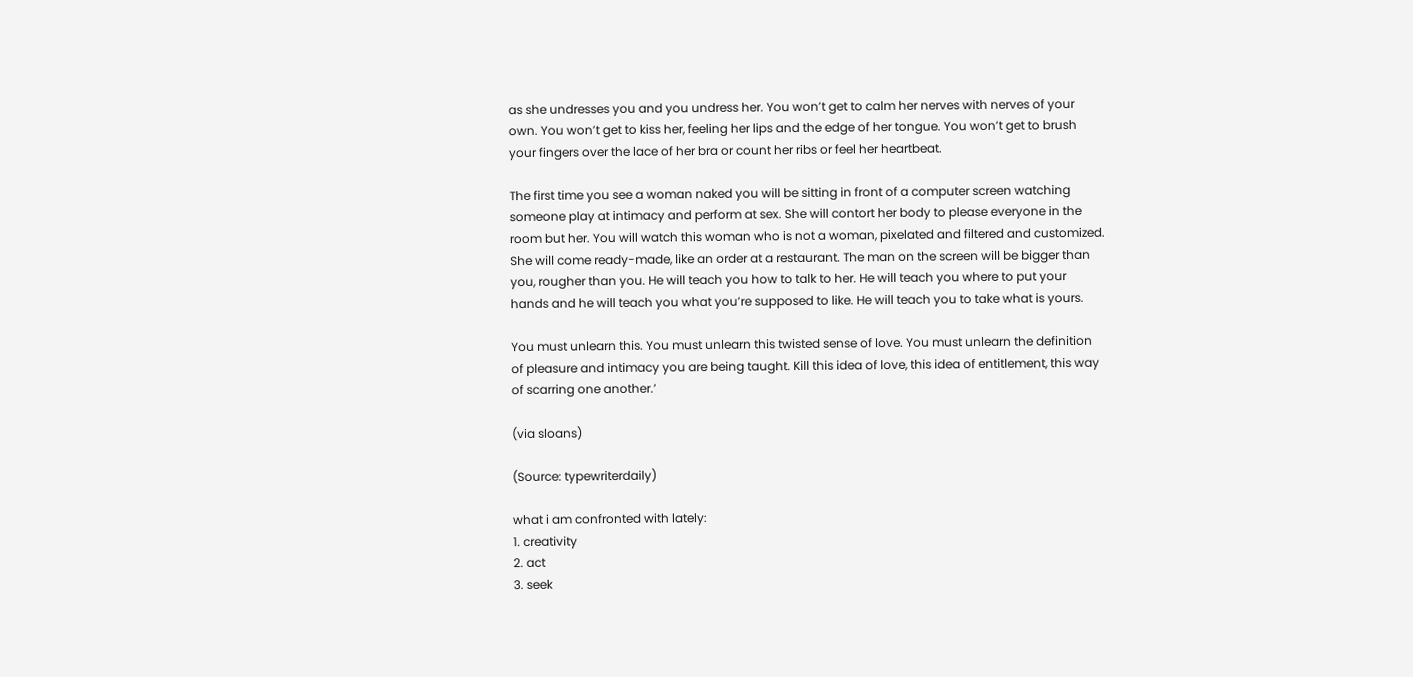as she undresses you and you undress her. You won’t get to calm her nerves with nerves of your own. You won’t get to kiss her, feeling her lips and the edge of her tongue. You won’t get to brush your fingers over the lace of her bra or count her ribs or feel her heartbeat.

The first time you see a woman naked you will be sitting in front of a computer screen watching someone play at intimacy and perform at sex. She will contort her body to please everyone in the room but her. You will watch this woman who is not a woman, pixelated and filtered and customized. She will come ready-made, like an order at a restaurant. The man on the screen will be bigger than you, rougher than you. He will teach you how to talk to her. He will teach you where to put your hands and he will teach you what you’re supposed to like. He will teach you to take what is yours.

You must unlearn this. You must unlearn this twisted sense of love. You must unlearn the definition of pleasure and intimacy you are being taught. Kill this idea of love, this idea of entitlement, this way of scarring one another.’

(via sloans)

(Source: typewriterdaily)

what i am confronted with lately:
1. creativity
2. act
3. seek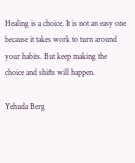Healing is a choice. It is not an easy one because it takes work to turn around your habits. But keep making the choice and shifts will happen.

Yehuda Berg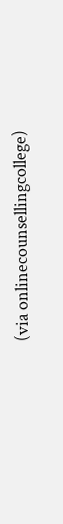(via onlinecounsellingcollege)